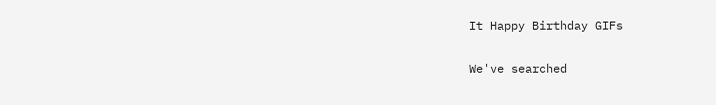It Happy Birthday GIFs

We've searched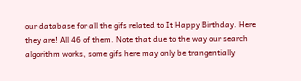our database for all the gifs related to It Happy Birthday. Here they are! All 46 of them. Note that due to the way our search algorithm works, some gifs here may only be trangentially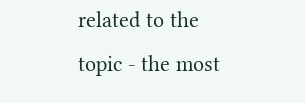related to the topic - the most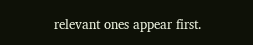relevant ones appear first.